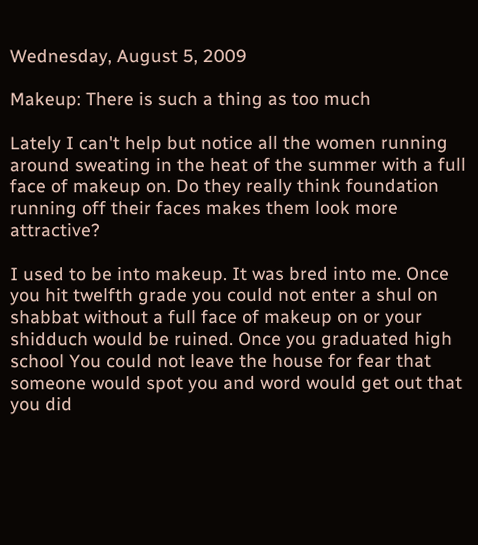Wednesday, August 5, 2009

Makeup: There is such a thing as too much

Lately I can't help but notice all the women running around sweating in the heat of the summer with a full face of makeup on. Do they really think foundation running off their faces makes them look more attractive?

I used to be into makeup. It was bred into me. Once you hit twelfth grade you could not enter a shul on shabbat without a full face of makeup on or your shidduch would be ruined. Once you graduated high school You could not leave the house for fear that someone would spot you and word would get out that you did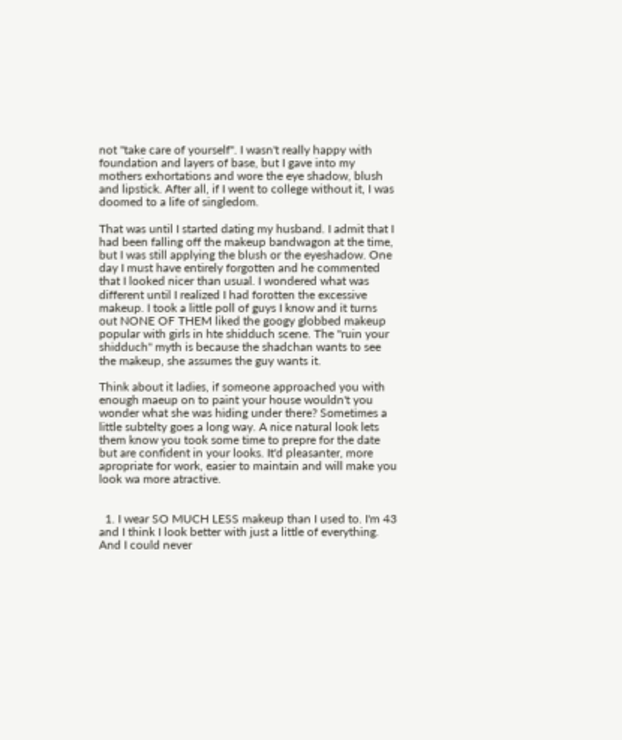not "take care of yourself". I wasn't really happy with foundation and layers of base, but I gave into my mothers exhortations and wore the eye shadow, blush and lipstick. After all, if I went to college without it, I was doomed to a life of singledom.

That was until I started dating my husband. I admit that I had been falling off the makeup bandwagon at the time, but I was still applying the blush or the eyeshadow. One day I must have entirely forgotten and he commented that I looked nicer than usual. I wondered what was different until I realized I had forotten the excessive makeup. I took a little poll of guys I know and it turns out NONE OF THEM liked the googy globbed makeup popular with girls in hte shidduch scene. The "ruin your shidduch" myth is because the shadchan wants to see the makeup, she assumes the guy wants it.

Think about it ladies, if someone approached you with enough maeup on to paint your house wouldn't you wonder what she was hiding under there? Sometimes a little subtelty goes a long way. A nice natural look lets them know you took some time to prepre for the date but are confident in your looks. It'd pleasanter, more apropriate for work, easier to maintain and will make you look wa more atractive.


  1. I wear SO MUCH LESS makeup than I used to. I'm 43 and I think I look better with just a little of everything. And I could never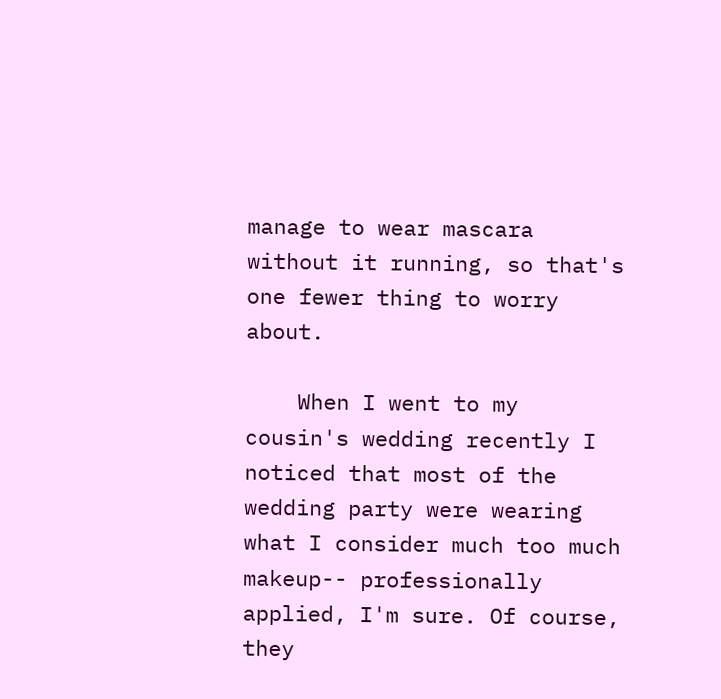manage to wear mascara without it running, so that's one fewer thing to worry about.

    When I went to my cousin's wedding recently I noticed that most of the wedding party were wearing what I consider much too much makeup-- professionally applied, I'm sure. Of course, they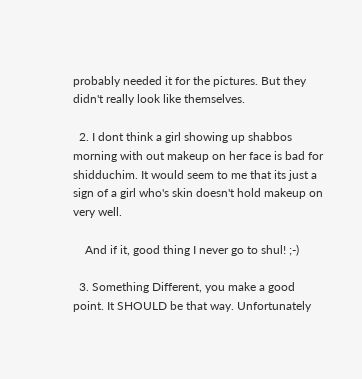probably needed it for the pictures. But they didn't really look like themselves.

  2. I dont think a girl showing up shabbos morning with out makeup on her face is bad for shidduchim. It would seem to me that its just a sign of a girl who's skin doesn't hold makeup on very well.

    And if it, good thing I never go to shul! ;-)

  3. Something Different, you make a good point. It SHOULD be that way. Unfortunately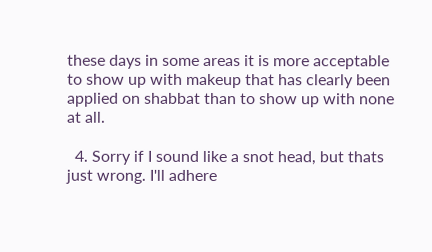these days in some areas it is more acceptable to show up with makeup that has clearly been applied on shabbat than to show up with none at all.

  4. Sorry if I sound like a snot head, but thats just wrong. I'll adhere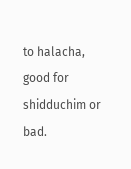to halacha, good for shidduchim or bad.